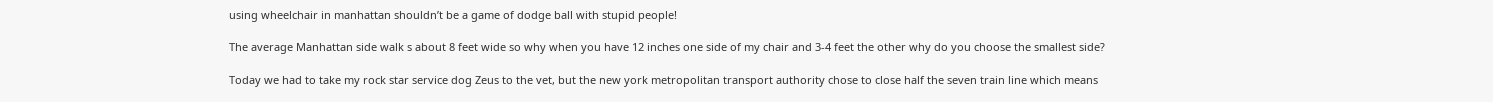using wheelchair in manhattan shouldn’t be a game of dodge ball with stupid people!

The average Manhattan side walk s about 8 feet wide so why when you have 12 inches one side of my chair and 3-4 feet the other why do you choose the smallest side?

Today we had to take my rock star service dog Zeus to the vet, but the new york metropolitan transport authority chose to close half the seven train line which means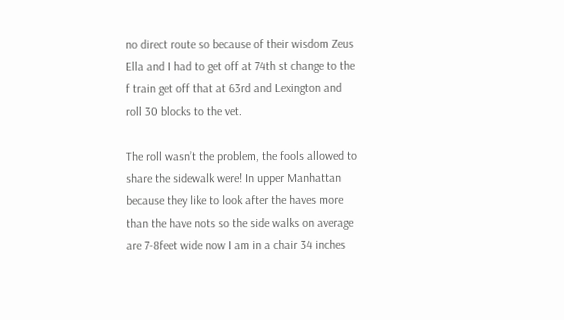no direct route so because of their wisdom Zeus Ella and I had to get off at 74th st change to the f train get off that at 63rd and Lexington and roll 30 blocks to the vet.

The roll wasn’t the problem, the fools allowed to share the sidewalk were! In upper Manhattan because they like to look after the haves more than the have nots so the side walks on average are 7-8feet wide now I am in a chair 34 inches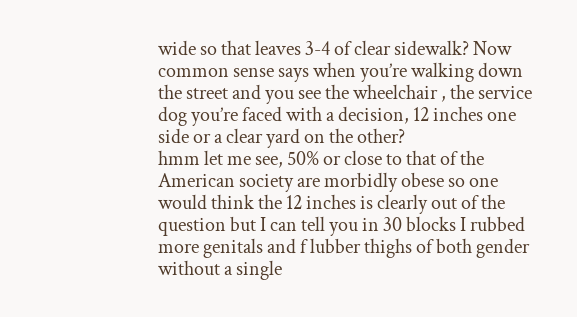wide so that leaves 3-4 of clear sidewalk? Now common sense says when you’re walking down the street and you see the wheelchair , the service dog you’re faced with a decision, 12 inches one side or a clear yard on the other?
hmm let me see, 50% or close to that of the American society are morbidly obese so one would think the 12 inches is clearly out of the question but I can tell you in 30 blocks I rubbed more genitals and f lubber thighs of both gender without a single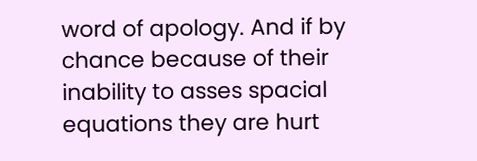word of apology. And if by chance because of their inability to asses spacial equations they are hurt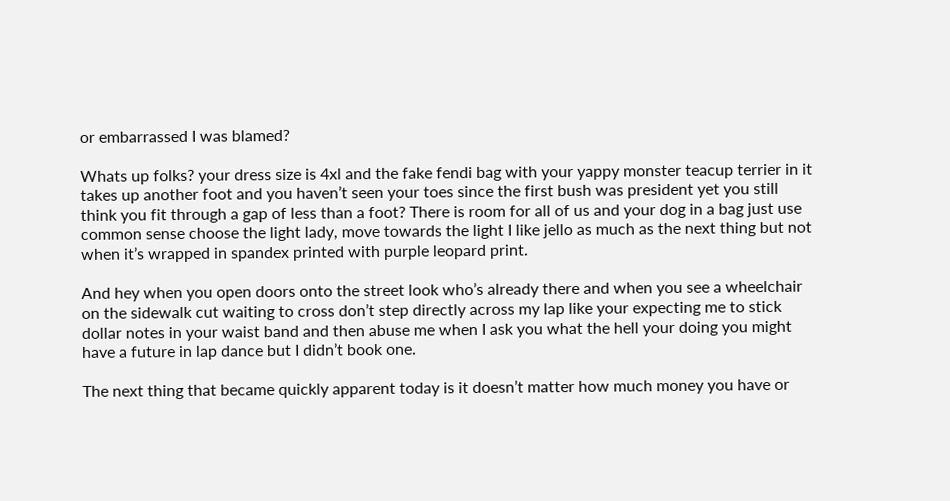or embarrassed I was blamed?

Whats up folks? your dress size is 4xl and the fake fendi bag with your yappy monster teacup terrier in it takes up another foot and you haven’t seen your toes since the first bush was president yet you still think you fit through a gap of less than a foot? There is room for all of us and your dog in a bag just use common sense choose the light lady, move towards the light I like jello as much as the next thing but not when it’s wrapped in spandex printed with purple leopard print.

And hey when you open doors onto the street look who’s already there and when you see a wheelchair on the sidewalk cut waiting to cross don’t step directly across my lap like your expecting me to stick dollar notes in your waist band and then abuse me when I ask you what the hell your doing you might have a future in lap dance but I didn’t book one.

The next thing that became quickly apparent today is it doesn’t matter how much money you have or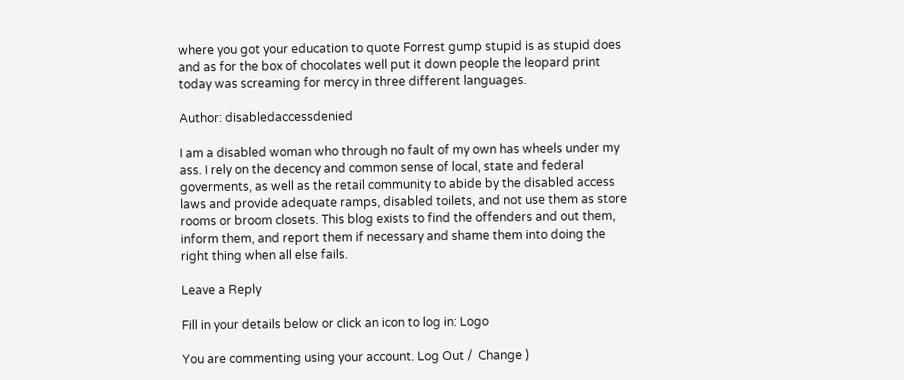where you got your education to quote Forrest gump stupid is as stupid does and as for the box of chocolates well put it down people the leopard print today was screaming for mercy in three different languages.

Author: disabledaccessdenied

I am a disabled woman who through no fault of my own has wheels under my ass. I rely on the decency and common sense of local, state and federal goverments, as well as the retail community to abide by the disabled access laws and provide adequate ramps, disabled toilets, and not use them as store rooms or broom closets. This blog exists to find the offenders and out them, inform them, and report them if necessary and shame them into doing the right thing when all else fails.

Leave a Reply

Fill in your details below or click an icon to log in: Logo

You are commenting using your account. Log Out /  Change )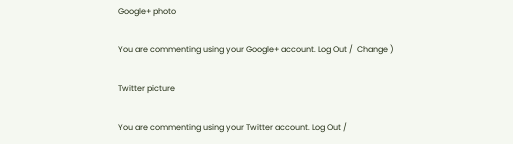Google+ photo

You are commenting using your Google+ account. Log Out /  Change )

Twitter picture

You are commenting using your Twitter account. Log Out /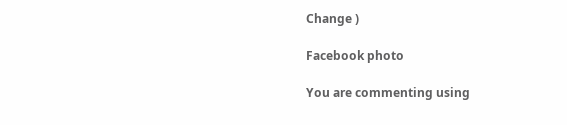Change )

Facebook photo

You are commenting using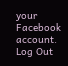your Facebook account. Log Out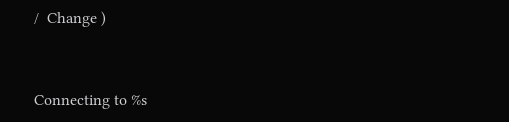/  Change )


Connecting to %s